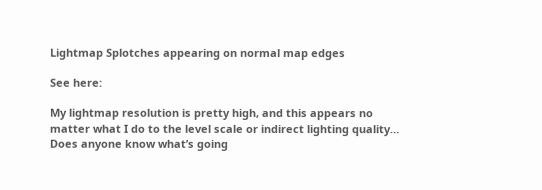Lightmap Splotches appearing on normal map edges

See here:

My lightmap resolution is pretty high, and this appears no matter what I do to the level scale or indirect lighting quality…
Does anyone know what’s going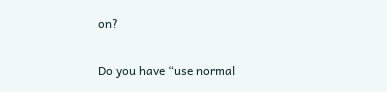on?

Do you have “use normal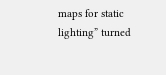maps for static lighting” turned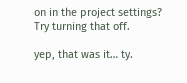on in the project settings? Try turning that off.

yep, that was it… ty.